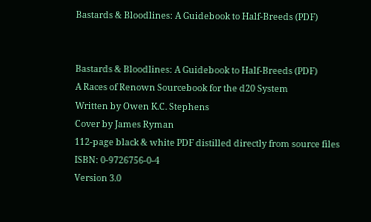Bastards & Bloodlines: A Guidebook to Half-Breeds (PDF)


Bastards & Bloodlines: A Guidebook to Half-Breeds (PDF)
A Races of Renown Sourcebook for the d20 System
Written by Owen K.C. Stephens
Cover by James Ryman
112-page black & white PDF distilled directly from source files
ISBN: 0-9726756-0-4
Version 3.0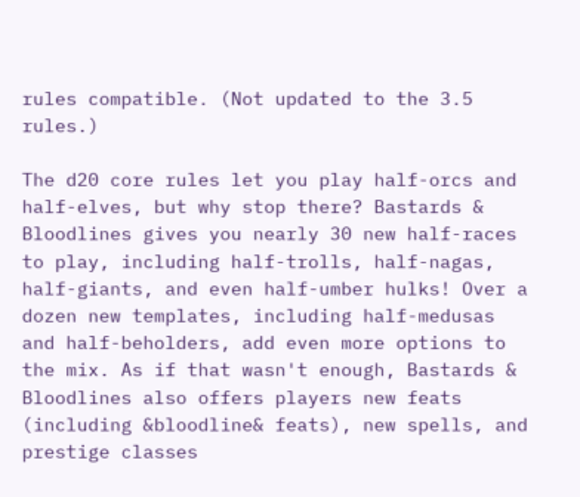rules compatible. (Not updated to the 3.5 rules.)

The d20 core rules let you play half-orcs and half-elves, but why stop there? Bastards & Bloodlines gives you nearly 30 new half-races to play, including half-trolls, half-nagas, half-giants, and even half-umber hulks! Over a dozen new templates, including half-medusas and half-beholders, add even more options to the mix. As if that wasn't enough, Bastards & Bloodlines also offers players new feats (including &bloodline& feats), new spells, and prestige classes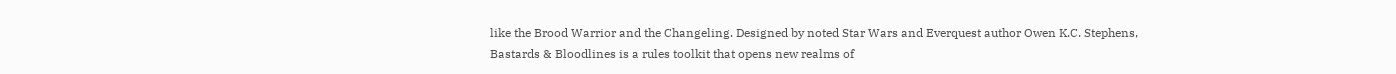like the Brood Warrior and the Changeling. Designed by noted Star Wars and Everquest author Owen K.C. Stephens, Bastards & Bloodlines is a rules toolkit that opens new realms of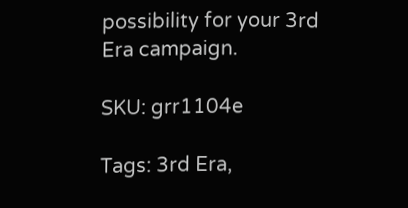possibility for your 3rd Era campaign.

SKU: grr1104e

Tags: 3rd Era,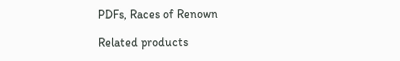PDFs, Races of Renown

Related products